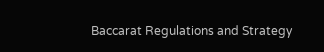Baccarat Regulations and Strategy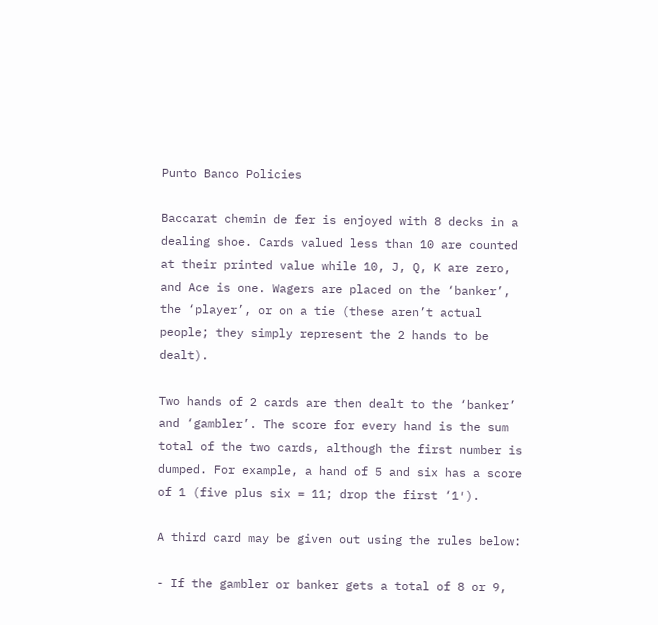Punto Banco Policies

Baccarat chemin de fer is enjoyed with 8 decks in a dealing shoe. Cards valued less than 10 are counted at their printed value while 10, J, Q, K are zero, and Ace is one. Wagers are placed on the ‘banker’, the ‘player’, or on a tie (these aren’t actual people; they simply represent the 2 hands to be dealt).

Two hands of 2 cards are then dealt to the ‘banker’ and ‘gambler’. The score for every hand is the sum total of the two cards, although the first number is dumped. For example, a hand of 5 and six has a score of 1 (five plus six = 11; drop the first ‘1′).

A third card may be given out using the rules below:

- If the gambler or banker gets a total of 8 or 9,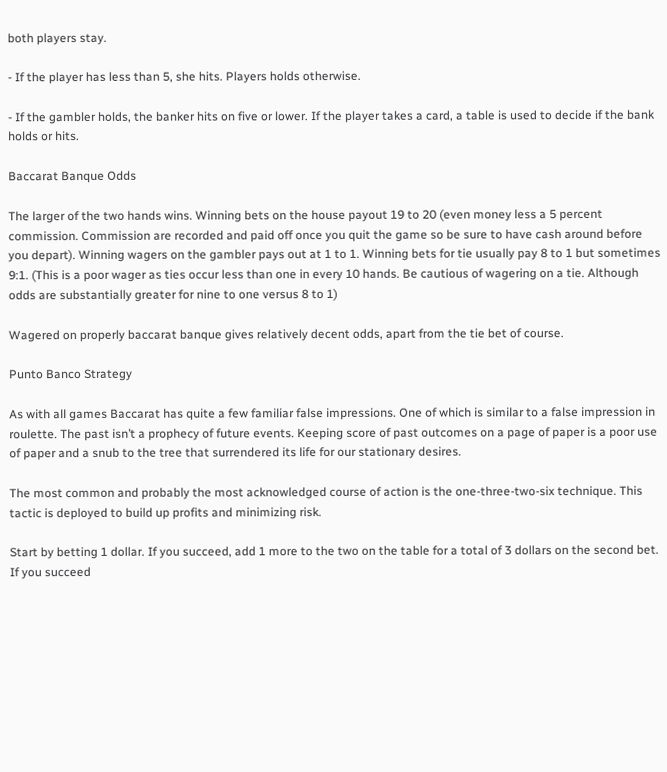both players stay.

- If the player has less than 5, she hits. Players holds otherwise.

- If the gambler holds, the banker hits on five or lower. If the player takes a card, a table is used to decide if the bank holds or hits.

Baccarat Banque Odds

The larger of the two hands wins. Winning bets on the house payout 19 to 20 (even money less a 5 percent commission. Commission are recorded and paid off once you quit the game so be sure to have cash around before you depart). Winning wagers on the gambler pays out at 1 to 1. Winning bets for tie usually pay 8 to 1 but sometimes 9:1. (This is a poor wager as ties occur less than one in every 10 hands. Be cautious of wagering on a tie. Although odds are substantially greater for nine to one versus 8 to 1)

Wagered on properly baccarat banque gives relatively decent odds, apart from the tie bet of course.

Punto Banco Strategy

As with all games Baccarat has quite a few familiar false impressions. One of which is similar to a false impression in roulette. The past isn’t a prophecy of future events. Keeping score of past outcomes on a page of paper is a poor use of paper and a snub to the tree that surrendered its life for our stationary desires.

The most common and probably the most acknowledged course of action is the one-three-two-six technique. This tactic is deployed to build up profits and minimizing risk.

Start by betting 1 dollar. If you succeed, add 1 more to the two on the table for a total of 3 dollars on the second bet. If you succeed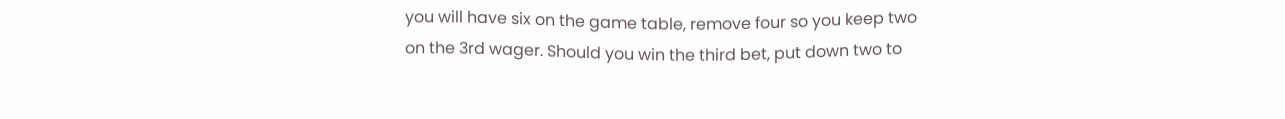you will have six on the game table, remove four so you keep two on the 3rd wager. Should you win the third bet, put down two to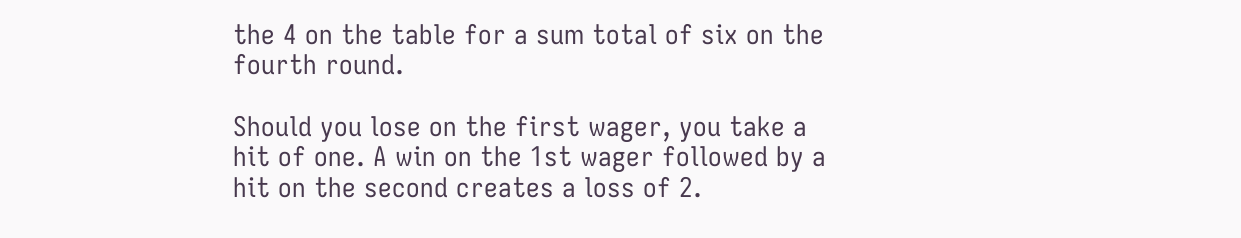the 4 on the table for a sum total of six on the fourth round.

Should you lose on the first wager, you take a hit of one. A win on the 1st wager followed by a hit on the second creates a loss of 2.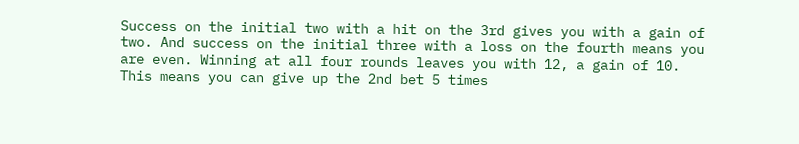Success on the initial two with a hit on the 3rd gives you with a gain of two. And success on the initial three with a loss on the fourth means you are even. Winning at all four rounds leaves you with 12, a gain of 10. This means you can give up the 2nd bet 5 times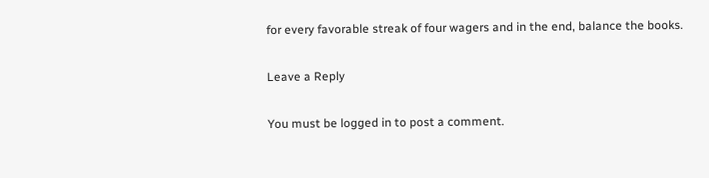for every favorable streak of four wagers and in the end, balance the books.

Leave a Reply

You must be logged in to post a comment.